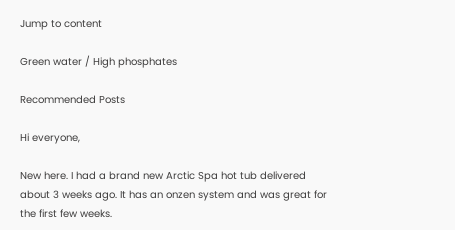Jump to content

Green water / High phosphates

Recommended Posts

Hi everyone,

New here. I had a brand new Arctic Spa hot tub delivered about 3 weeks ago. It has an onzen system and was great for the first few weeks.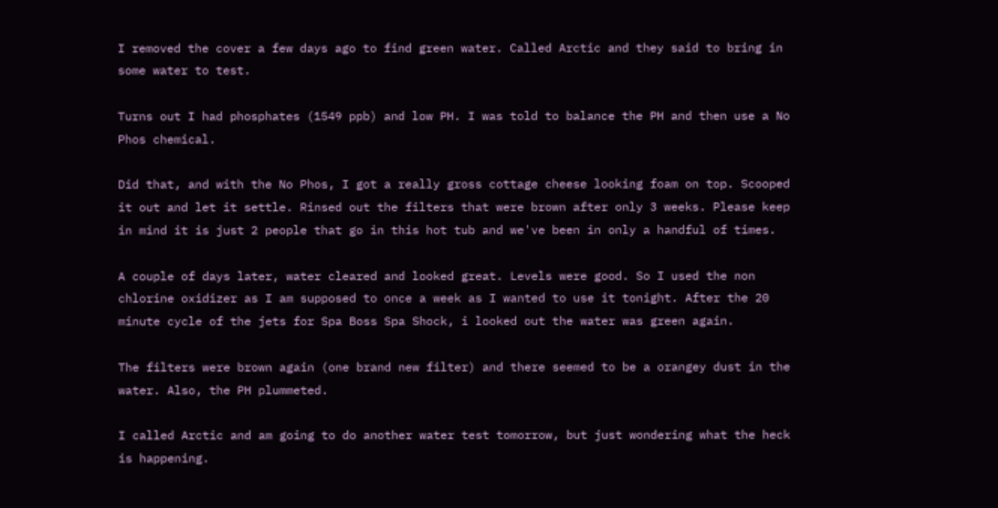I removed the cover a few days ago to find green water. Called Arctic and they said to bring in some water to test.

Turns out I had phosphates (1549 ppb) and low PH. I was told to balance the PH and then use a No Phos chemical.

Did that, and with the No Phos, I got a really gross cottage cheese looking foam on top. Scooped it out and let it settle. Rinsed out the filters that were brown after only 3 weeks. Please keep in mind it is just 2 people that go in this hot tub and we've been in only a handful of times.

A couple of days later, water cleared and looked great. Levels were good. So I used the non chlorine oxidizer as I am supposed to once a week as I wanted to use it tonight. After the 20 minute cycle of the jets for Spa Boss Spa Shock, i looked out the water was green again.

The filters were brown again (one brand new filter) and there seemed to be a orangey dust in the water. Also, the PH plummeted.

I called Arctic and am going to do another water test tomorrow, but just wondering what the heck is happening.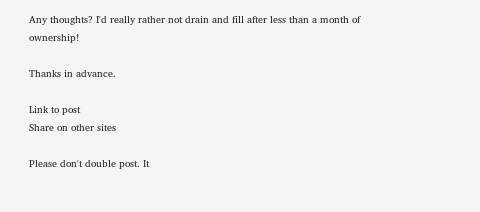Any thoughts? I'd really rather not drain and fill after less than a month of ownership!

Thanks in advance.

Link to post
Share on other sites

Please don't double post. It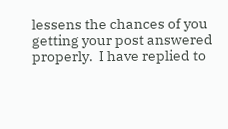lessens the chances of you getting your post answered properly.  I have replied to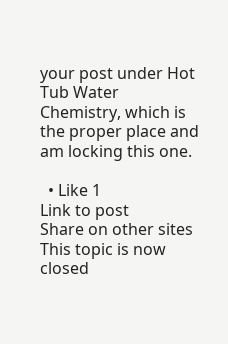your post under Hot Tub Water Chemistry, which is the proper place and am locking this one.

  • Like 1
Link to post
Share on other sites
This topic is now closed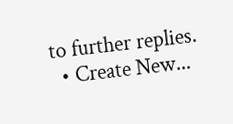to further replies.
  • Create New...